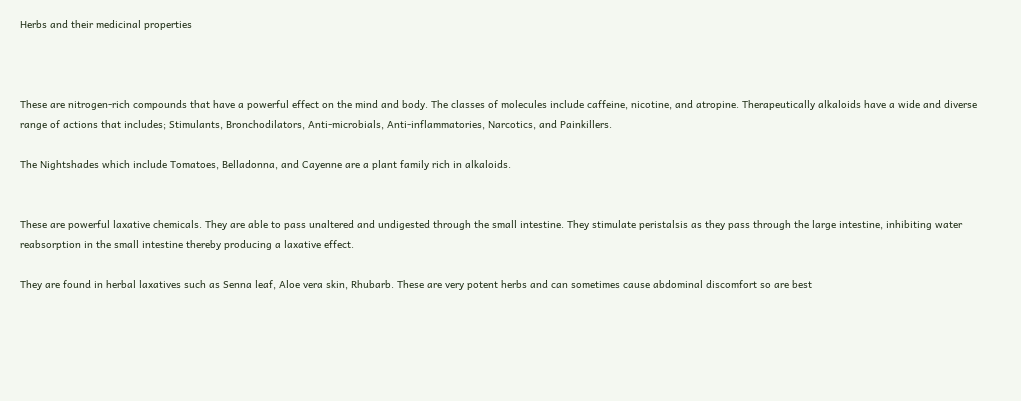Herbs and their medicinal properties



These are nitrogen-rich compounds that have a powerful effect on the mind and body. The classes of molecules include caffeine, nicotine, and atropine. Therapeutically alkaloids have a wide and diverse range of actions that includes; Stimulants, Bronchodilators, Anti-microbials, Anti-inflammatories, Narcotics, and Painkillers.

The Nightshades which include Tomatoes, Belladonna, and Cayenne are a plant family rich in alkaloids.


These are powerful laxative chemicals. They are able to pass unaltered and undigested through the small intestine. They stimulate peristalsis as they pass through the large intestine, inhibiting water reabsorption in the small intestine thereby producing a laxative effect.

They are found in herbal laxatives such as Senna leaf, Aloe vera skin, Rhubarb. These are very potent herbs and can sometimes cause abdominal discomfort so are best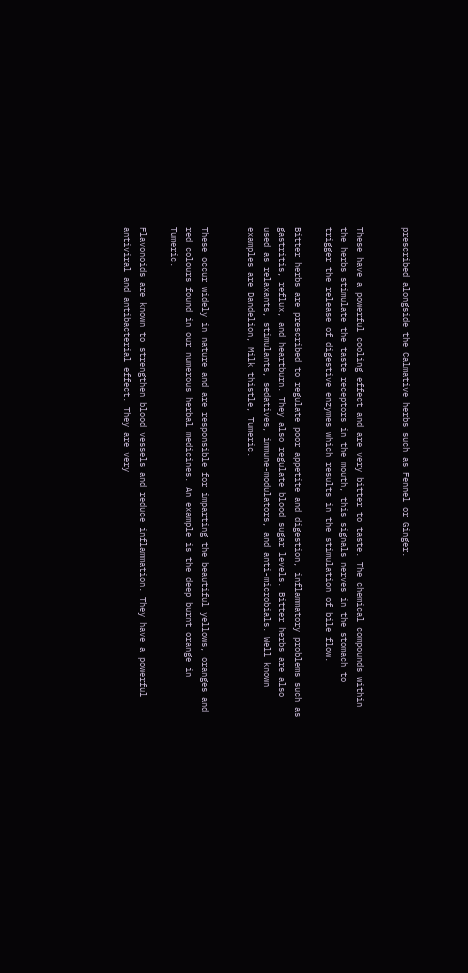prescribed alongside the Calmative herbs such as Fennel or Ginger.


These have a powerful cooling effect and are very bitter to taste. The chemical compounds within the herbs stimulate the taste receptors in the mouth, this signals nerves in the stomach to trigger the release of digestive enzymes which results in the stimulation of bile flow.

Bitter herbs are prescribed to regulate poor appetite and digestion, inflammatory problems such as gastritis, reflux, and heartburn. They also regulate blood sugar levels. Bitter herbs are also used as relaxants, stimulants, sedatives, immune-modulators, and anti-microbials. Well known examples are Dandelion, Milk thistle, Tumeric.


These occur widely in nature and are responsible for imparting the beautiful yellows, oranges and red colours found in our numerous herbal medicines. An example is the deep burnt orange in Tumeric.

Flavonoids are known to strengthen blood vessels and reduce inflammation. They have a powerful antiviral and antibacterial effect. They are very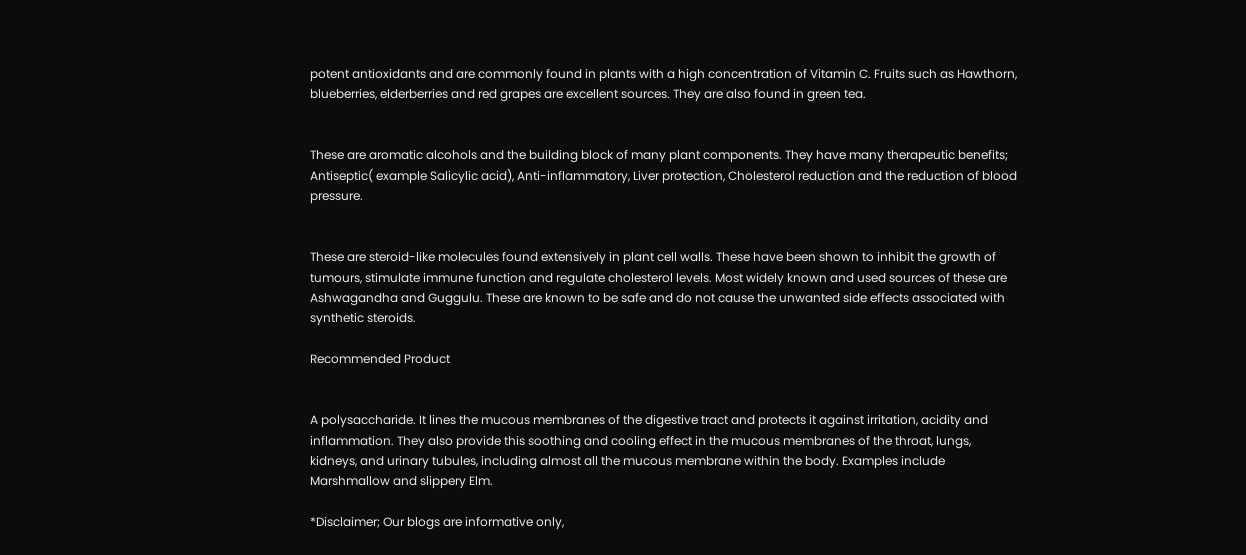potent antioxidants and are commonly found in plants with a high concentration of Vitamin C. Fruits such as Hawthorn, blueberries, elderberries and red grapes are excellent sources. They are also found in green tea.


These are aromatic alcohols and the building block of many plant components. They have many therapeutic benefits; Antiseptic( example Salicylic acid), Anti-inflammatory, Liver protection, Cholesterol reduction and the reduction of blood pressure.


These are steroid-like molecules found extensively in plant cell walls. These have been shown to inhibit the growth of tumours, stimulate immune function and regulate cholesterol levels. Most widely known and used sources of these are Ashwagandha and Guggulu. These are known to be safe and do not cause the unwanted side effects associated with synthetic steroids.

Recommended Product


A polysaccharide. It lines the mucous membranes of the digestive tract and protects it against irritation, acidity and inflammation. They also provide this soothing and cooling effect in the mucous membranes of the throat, lungs, kidneys, and urinary tubules, including almost all the mucous membrane within the body. Examples include Marshmallow and slippery Elm.

*Disclaimer; Our blogs are informative only,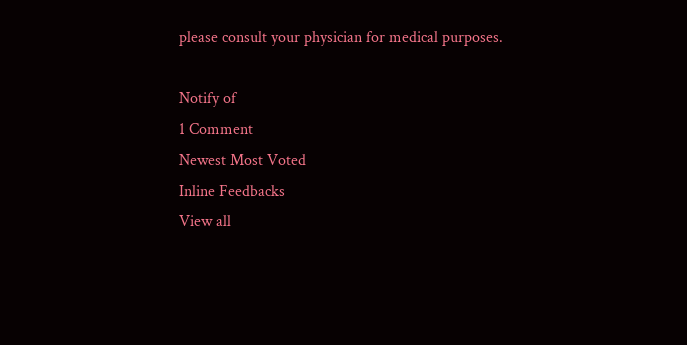please consult your physician for medical purposes.

Notify of
1 Comment
Newest Most Voted
Inline Feedbacks
View all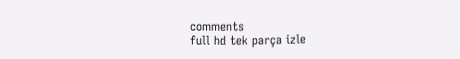comments
full hd tek parça izle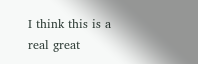I think this is a real great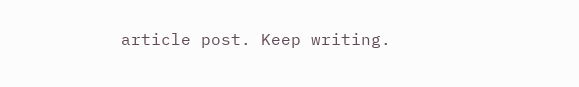article post. Keep writing.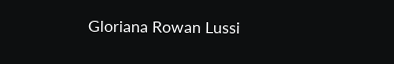Gloriana Rowan Lussi